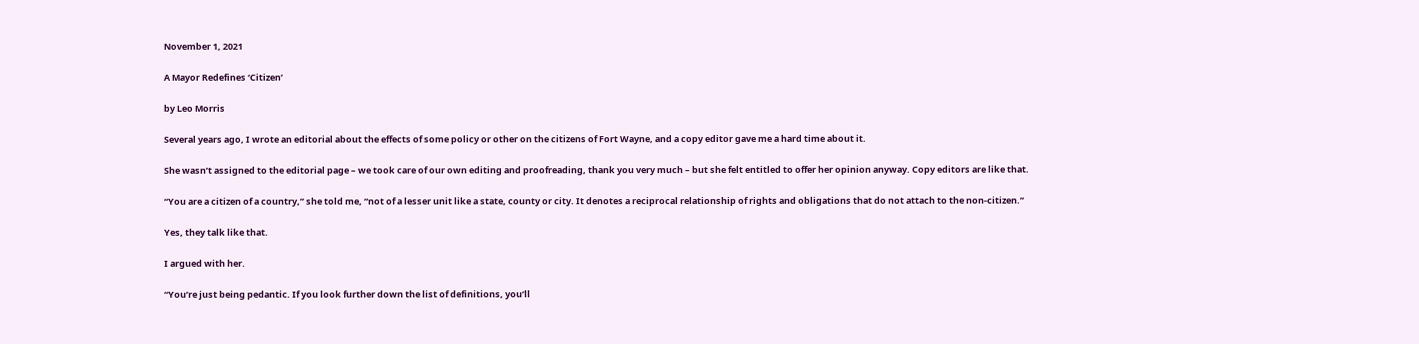November 1, 2021

A Mayor Redefines ‘Citizen’

by Leo Morris

Several years ago, I wrote an editorial about the effects of some policy or other on the citizens of Fort Wayne, and a copy editor gave me a hard time about it.

She wasn’t assigned to the editorial page – we took care of our own editing and proofreading, thank you very much – but she felt entitled to offer her opinion anyway. Copy editors are like that.

“You are a citizen of a country,” she told me, “not of a lesser unit like a state, county or city. It denotes a reciprocal relationship of rights and obligations that do not attach to the non-citizen.”

Yes, they talk like that.

I argued with her.

“You’re just being pedantic. If you look further down the list of definitions, you’ll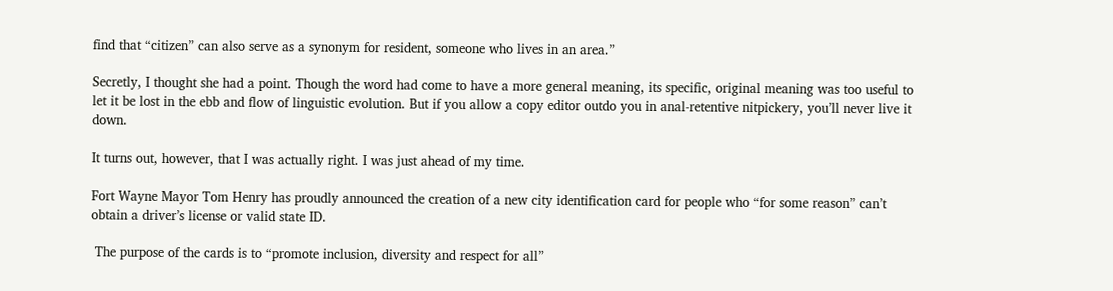find that “citizen” can also serve as a synonym for resident, someone who lives in an area.”

Secretly, I thought she had a point. Though the word had come to have a more general meaning, its specific, original meaning was too useful to let it be lost in the ebb and flow of linguistic evolution. But if you allow a copy editor outdo you in anal-retentive nitpickery, you’ll never live it down.

It turns out, however, that I was actually right. I was just ahead of my time.

Fort Wayne Mayor Tom Henry has proudly announced the creation of a new city identification card for people who “for some reason” can’t obtain a driver’s license or valid state ID.

 The purpose of the cards is to “promote inclusion, diversity and respect for all”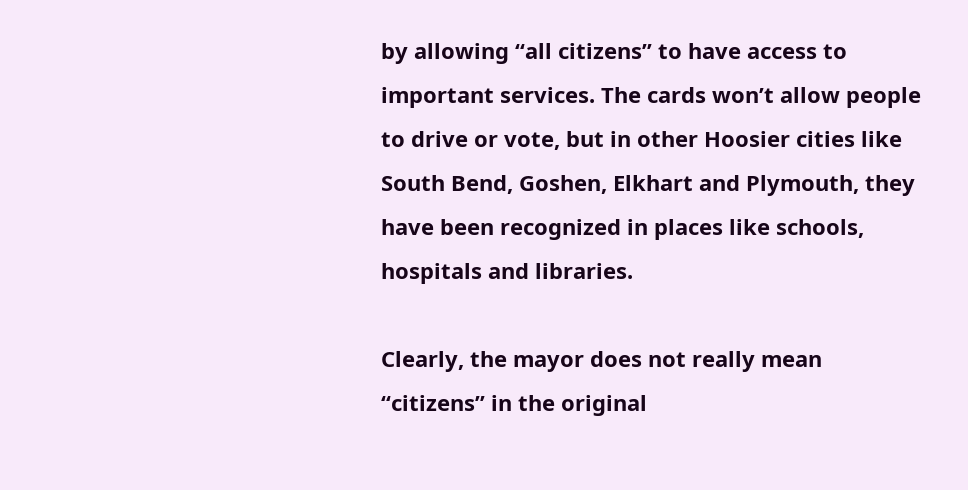by allowing “all citizens” to have access to important services. The cards won’t allow people to drive or vote, but in other Hoosier cities like South Bend, Goshen, Elkhart and Plymouth, they have been recognized in places like schools, hospitals and libraries.

Clearly, the mayor does not really mean “citizens” in the original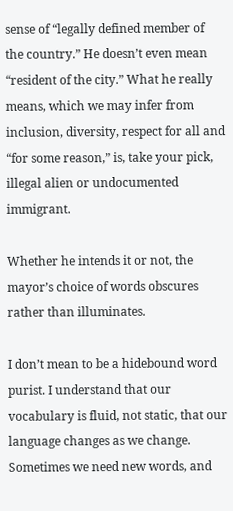sense of “legally defined member of the country.” He doesn’t even mean “resident of the city.” What he really means, which we may infer from inclusion, diversity, respect for all and “for some reason,” is, take your pick, illegal alien or undocumented immigrant.

Whether he intends it or not, the mayor’s choice of words obscures rather than illuminates.

I don’t mean to be a hidebound word purist. I understand that our vocabulary is fluid, not static, that our language changes as we change. Sometimes we need new words, and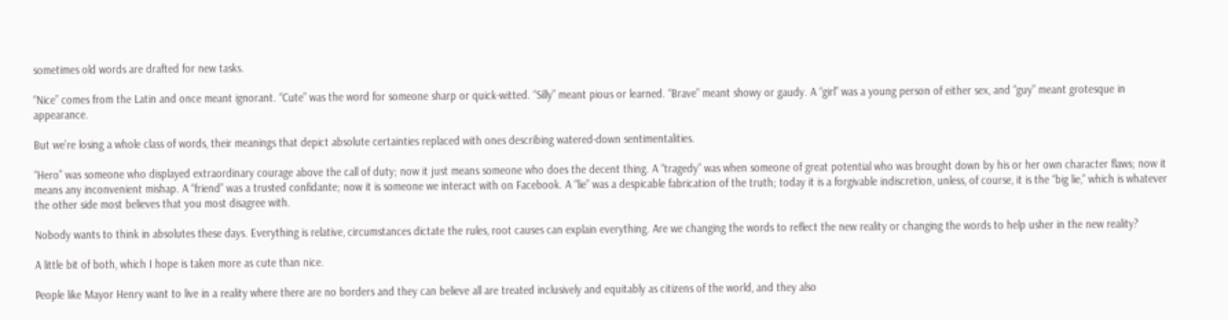sometimes old words are drafted for new tasks.

“Nice” comes from the Latin and once meant ignorant. “Cute” was the word for someone sharp or quick-witted. “Silly” meant pious or learned. “Brave” meant showy or gaudy. A “girl” was a young person of either sex, and “guy” meant grotesque in appearance.

But we’re losing a whole class of words, their meanings that depict absolute certainties replaced with ones describing watered-down sentimentalities.

“Hero” was someone who displayed extraordinary courage above the call of duty; now it just means someone who does the decent thing. A “tragedy” was when someone of great potential who was brought down by his or her own character flaws; now it means any inconvenient mishap. A “friend” was a trusted confidante; now it is someone we interact with on Facebook. A “lie” was a despicable fabrication of the truth; today it is a forgivable indiscretion, unless, of course, it is the “big lie,” which is whatever the other side most believes that you most disagree with.

Nobody wants to think in absolutes these days. Everything is relative, circumstances dictate the rules, root causes can explain everything. Are we changing the words to reflect the new reality or changing the words to help usher in the new reality?

A little bit of both, which I hope is taken more as cute than nice.

People like Mayor Henry want to live in a reality where there are no borders and they can believe all are treated inclusively and equitably as citizens of the world, and they also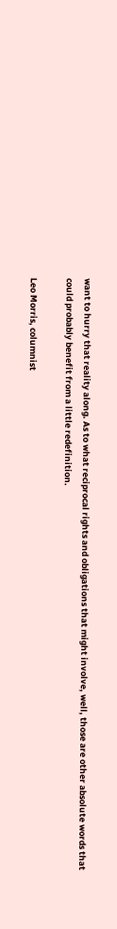want to hurry that reality along. As to what reciprocal rights and obligations that might involve, well, those are other absolute words that could probably benefit from a little redefinition.

Leo Morris, columnist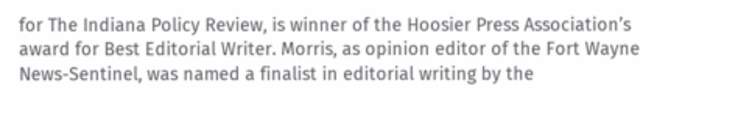for The Indiana Policy Review, is winner of the Hoosier Press Association’s award for Best Editorial Writer. Morris, as opinion editor of the Fort Wayne News-Sentinel, was named a finalist in editorial writing by the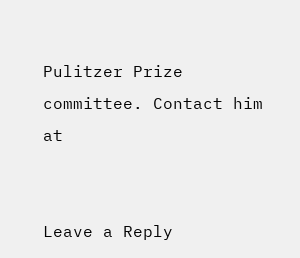Pulitzer Prize committee. Contact him at


Leave a Reply